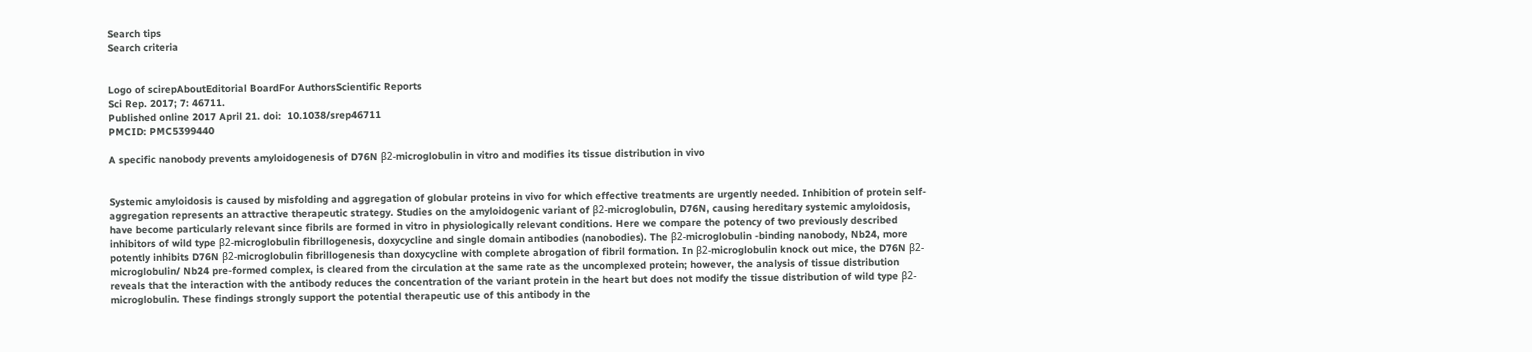Search tips
Search criteria


Logo of scirepAboutEditorial BoardFor AuthorsScientific Reports
Sci Rep. 2017; 7: 46711.
Published online 2017 April 21. doi:  10.1038/srep46711
PMCID: PMC5399440

A specific nanobody prevents amyloidogenesis of D76N β2-microglobulin in vitro and modifies its tissue distribution in vivo


Systemic amyloidosis is caused by misfolding and aggregation of globular proteins in vivo for which effective treatments are urgently needed. Inhibition of protein self-aggregation represents an attractive therapeutic strategy. Studies on the amyloidogenic variant of β2-microglobulin, D76N, causing hereditary systemic amyloidosis, have become particularly relevant since fibrils are formed in vitro in physiologically relevant conditions. Here we compare the potency of two previously described inhibitors of wild type β2-microglobulin fibrillogenesis, doxycycline and single domain antibodies (nanobodies). The β2-microglobulin -binding nanobody, Nb24, more potently inhibits D76N β2-microglobulin fibrillogenesis than doxycycline with complete abrogation of fibril formation. In β2-microglobulin knock out mice, the D76N β2-microglobulin/ Nb24 pre-formed complex, is cleared from the circulation at the same rate as the uncomplexed protein; however, the analysis of tissue distribution reveals that the interaction with the antibody reduces the concentration of the variant protein in the heart but does not modify the tissue distribution of wild type β2-microglobulin. These findings strongly support the potential therapeutic use of this antibody in the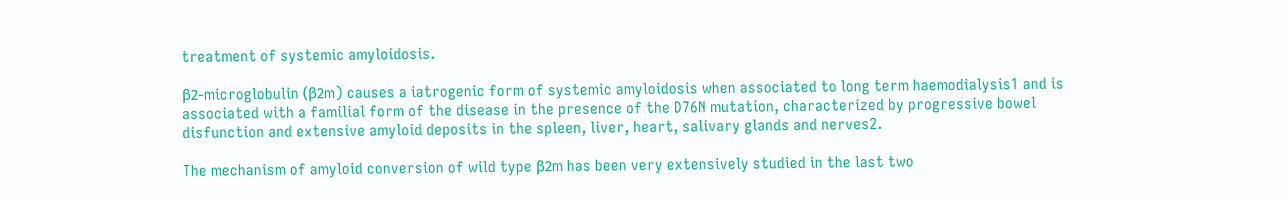treatment of systemic amyloidosis.

β2-microglobulin (β2m) causes a iatrogenic form of systemic amyloidosis when associated to long term haemodialysis1 and is associated with a familial form of the disease in the presence of the D76N mutation, characterized by progressive bowel disfunction and extensive amyloid deposits in the spleen, liver, heart, salivary glands and nerves2.

The mechanism of amyloid conversion of wild type β2m has been very extensively studied in the last two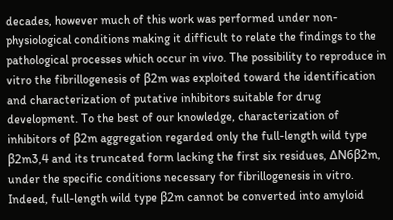decades, however much of this work was performed under non-physiological conditions making it difficult to relate the findings to the pathological processes which occur in vivo. The possibility to reproduce in vitro the fibrillogenesis of β2m was exploited toward the identification and characterization of putative inhibitors suitable for drug development. To the best of our knowledge, characterization of inhibitors of β2m aggregation regarded only the full-length wild type β2m3,4 and its truncated form lacking the first six residues, ΔN6β2m, under the specific conditions necessary for fibrillogenesis in vitro. Indeed, full-length wild type β2m cannot be converted into amyloid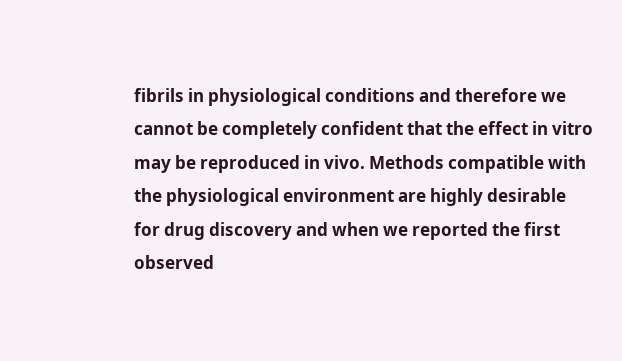fibrils in physiological conditions and therefore we cannot be completely confident that the effect in vitro may be reproduced in vivo. Methods compatible with the physiological environment are highly desirable for drug discovery and when we reported the first observed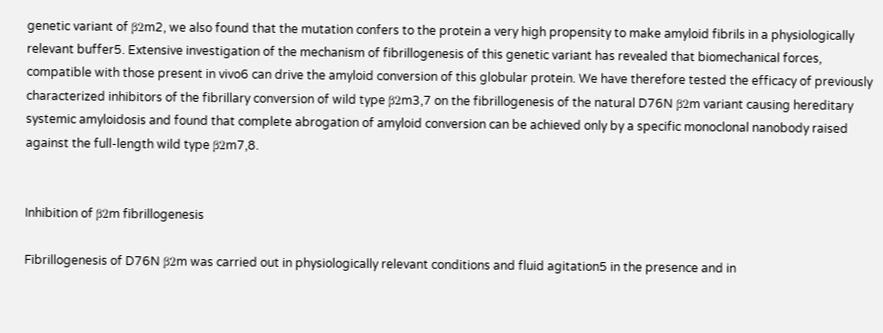genetic variant of β2m2, we also found that the mutation confers to the protein a very high propensity to make amyloid fibrils in a physiologically relevant buffer5. Extensive investigation of the mechanism of fibrillogenesis of this genetic variant has revealed that biomechanical forces, compatible with those present in vivo6 can drive the amyloid conversion of this globular protein. We have therefore tested the efficacy of previously characterized inhibitors of the fibrillary conversion of wild type β2m3,7 on the fibrillogenesis of the natural D76N β2m variant causing hereditary systemic amyloidosis and found that complete abrogation of amyloid conversion can be achieved only by a specific monoclonal nanobody raised against the full-length wild type β2m7,8.


Inhibition of β2m fibrillogenesis

Fibrillogenesis of D76N β2m was carried out in physiologically relevant conditions and fluid agitation5 in the presence and in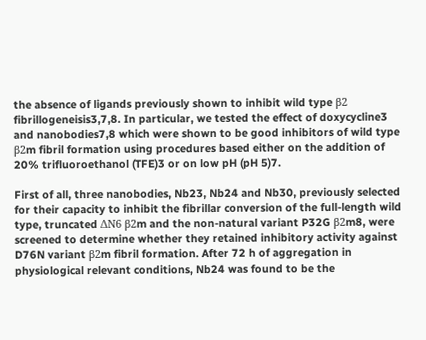the absence of ligands previously shown to inhibit wild type β2 fibrillogeneisis3,7,8. In particular, we tested the effect of doxycycline3 and nanobodies7,8 which were shown to be good inhibitors of wild type β2m fibril formation using procedures based either on the addition of 20% trifluoroethanol (TFE)3 or on low pH (pH 5)7.

First of all, three nanobodies, Nb23, Nb24 and Nb30, previously selected for their capacity to inhibit the fibrillar conversion of the full-length wild type, truncated ΔN6 β2m and the non-natural variant P32G β2m8, were screened to determine whether they retained inhibitory activity against D76N variant β2m fibril formation. After 72 h of aggregation in physiological relevant conditions, Nb24 was found to be the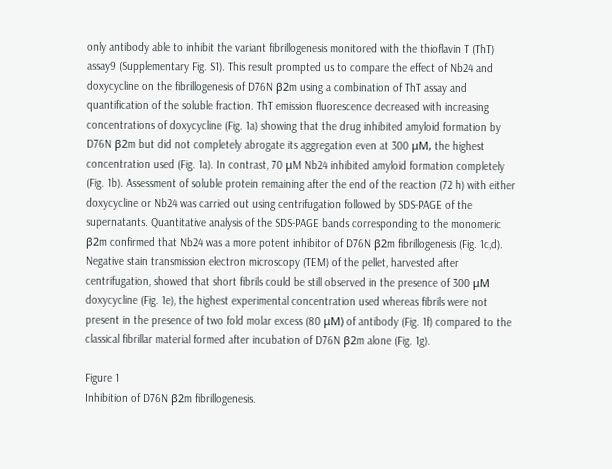only antibody able to inhibit the variant fibrillogenesis monitored with the thioflavin T (ThT) assay9 (Supplementary Fig. S1). This result prompted us to compare the effect of Nb24 and doxycycline on the fibrillogenesis of D76N β2m using a combination of ThT assay and quantification of the soluble fraction. ThT emission fluorescence decreased with increasing concentrations of doxycycline (Fig. 1a) showing that the drug inhibited amyloid formation by D76N β2m but did not completely abrogate its aggregation even at 300 μM, the highest concentration used (Fig. 1a). In contrast, 70 μM Nb24 inhibited amyloid formation completely (Fig. 1b). Assessment of soluble protein remaining after the end of the reaction (72 h) with either doxycycline or Nb24 was carried out using centrifugation followed by SDS-PAGE of the supernatants. Quantitative analysis of the SDS-PAGE bands corresponding to the monomeric β2m confirmed that Nb24 was a more potent inhibitor of D76N β2m fibrillogenesis (Fig. 1c,d). Negative stain transmission electron microscopy (TEM) of the pellet, harvested after centrifugation, showed that short fibrils could be still observed in the presence of 300 μM doxycycline (Fig. 1e), the highest experimental concentration used whereas fibrils were not present in the presence of two fold molar excess (80 μM) of antibody (Fig. 1f) compared to the classical fibrillar material formed after incubation of D76N β2m alone (Fig. 1g).

Figure 1
Inhibition of D76N β2m fibrillogenesis.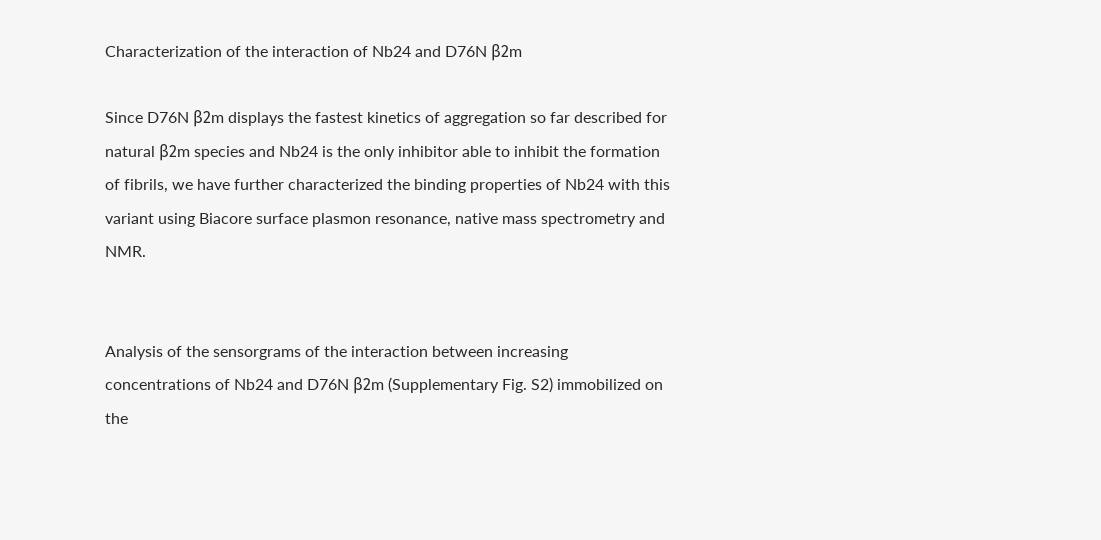Characterization of the interaction of Nb24 and D76N β2m

Since D76N β2m displays the fastest kinetics of aggregation so far described for natural β2m species and Nb24 is the only inhibitor able to inhibit the formation of fibrils, we have further characterized the binding properties of Nb24 with this variant using Biacore surface plasmon resonance, native mass spectrometry and NMR.


Analysis of the sensorgrams of the interaction between increasing concentrations of Nb24 and D76N β2m (Supplementary Fig. S2) immobilized on the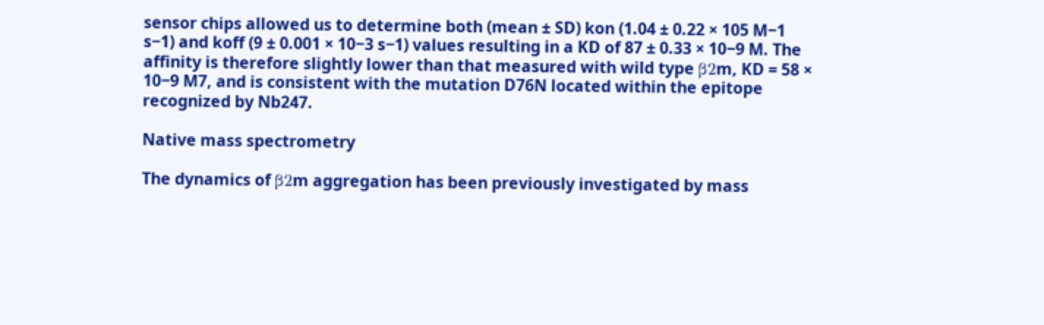sensor chips allowed us to determine both (mean ± SD) kon (1.04 ± 0.22 × 105 M−1 s−1) and koff (9 ± 0.001 × 10−3 s−1) values resulting in a KD of 87 ± 0.33 × 10−9 M. The affinity is therefore slightly lower than that measured with wild type β2m, KD = 58 × 10−9 M7, and is consistent with the mutation D76N located within the epitope recognized by Nb247.

Native mass spectrometry

The dynamics of β2m aggregation has been previously investigated by mass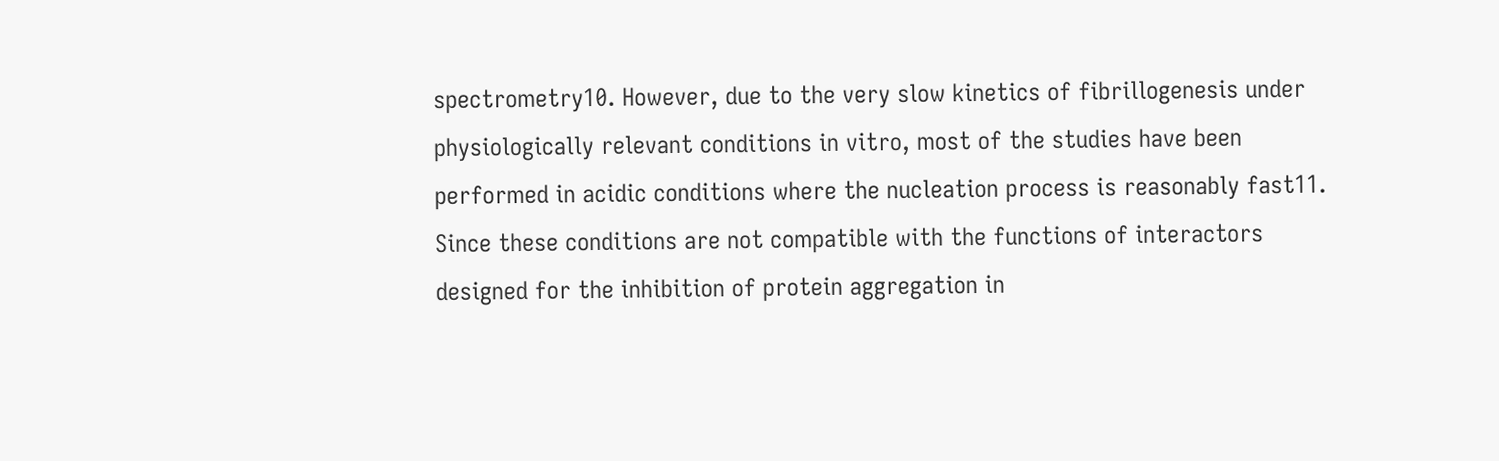spectrometry10. However, due to the very slow kinetics of fibrillogenesis under physiologically relevant conditions in vitro, most of the studies have been performed in acidic conditions where the nucleation process is reasonably fast11. Since these conditions are not compatible with the functions of interactors designed for the inhibition of protein aggregation in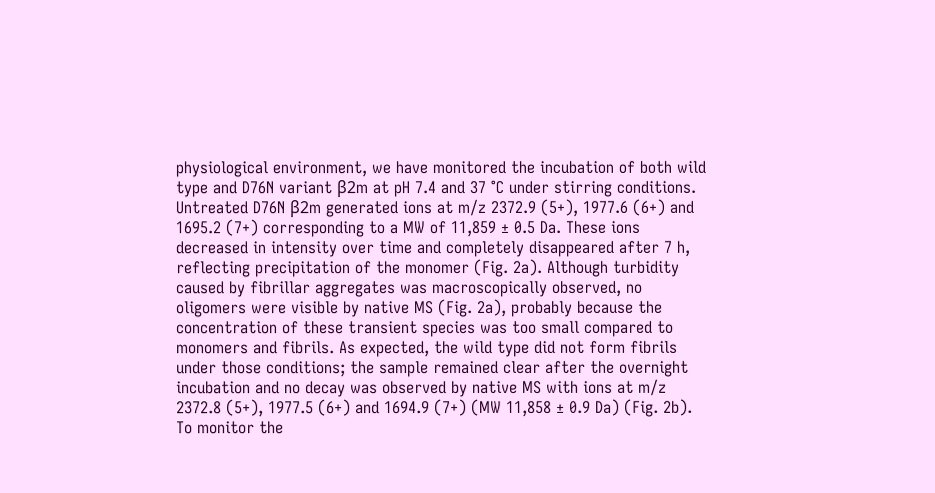physiological environment, we have monitored the incubation of both wild type and D76N variant β2m at pH 7.4 and 37 °C under stirring conditions. Untreated D76N β2m generated ions at m/z 2372.9 (5+), 1977.6 (6+) and 1695.2 (7+) corresponding to a MW of 11,859 ± 0.5 Da. These ions decreased in intensity over time and completely disappeared after 7 h, reflecting precipitation of the monomer (Fig. 2a). Although turbidity caused by fibrillar aggregates was macroscopically observed, no oligomers were visible by native MS (Fig. 2a), probably because the concentration of these transient species was too small compared to monomers and fibrils. As expected, the wild type did not form fibrils under those conditions; the sample remained clear after the overnight incubation and no decay was observed by native MS with ions at m/z 2372.8 (5+), 1977.5 (6+) and 1694.9 (7+) (MW 11,858 ± 0.9 Da) (Fig. 2b). To monitor the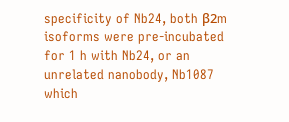specificity of Nb24, both β2m isoforms were pre-incubated for 1 h with Nb24, or an unrelated nanobody, Nb1087 which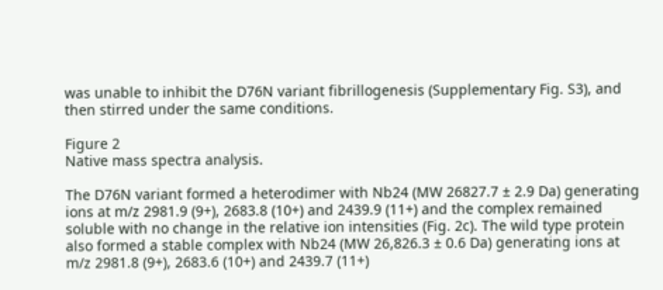was unable to inhibit the D76N variant fibrillogenesis (Supplementary Fig. S3), and then stirred under the same conditions.

Figure 2
Native mass spectra analysis.

The D76N variant formed a heterodimer with Nb24 (MW 26827.7 ± 2.9 Da) generating ions at m/z 2981.9 (9+), 2683.8 (10+) and 2439.9 (11+) and the complex remained soluble with no change in the relative ion intensities (Fig. 2c). The wild type protein also formed a stable complex with Nb24 (MW 26,826.3 ± 0.6 Da) generating ions at m/z 2981.8 (9+), 2683.6 (10+) and 2439.7 (11+)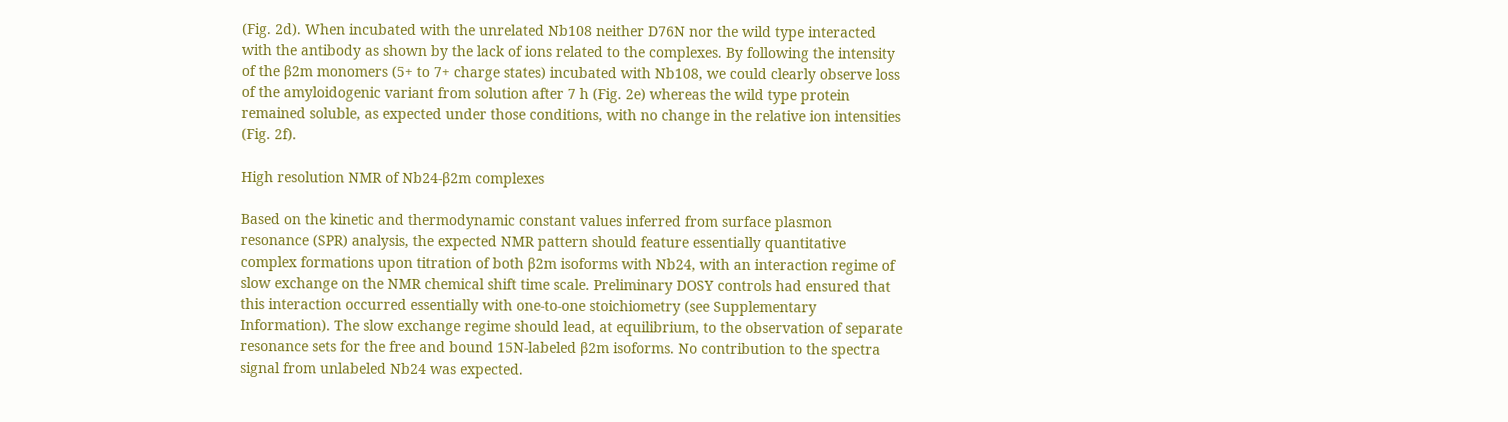(Fig. 2d). When incubated with the unrelated Nb108 neither D76N nor the wild type interacted with the antibody as shown by the lack of ions related to the complexes. By following the intensity of the β2m monomers (5+ to 7+ charge states) incubated with Nb108, we could clearly observe loss of the amyloidogenic variant from solution after 7 h (Fig. 2e) whereas the wild type protein remained soluble, as expected under those conditions, with no change in the relative ion intensities (Fig. 2f).

High resolution NMR of Nb24-β2m complexes

Based on the kinetic and thermodynamic constant values inferred from surface plasmon resonance (SPR) analysis, the expected NMR pattern should feature essentially quantitative complex formations upon titration of both β2m isoforms with Nb24, with an interaction regime of slow exchange on the NMR chemical shift time scale. Preliminary DOSY controls had ensured that this interaction occurred essentially with one-to-one stoichiometry (see Supplementary Information). The slow exchange regime should lead, at equilibrium, to the observation of separate resonance sets for the free and bound 15N-labeled β2m isoforms. No contribution to the spectra signal from unlabeled Nb24 was expected.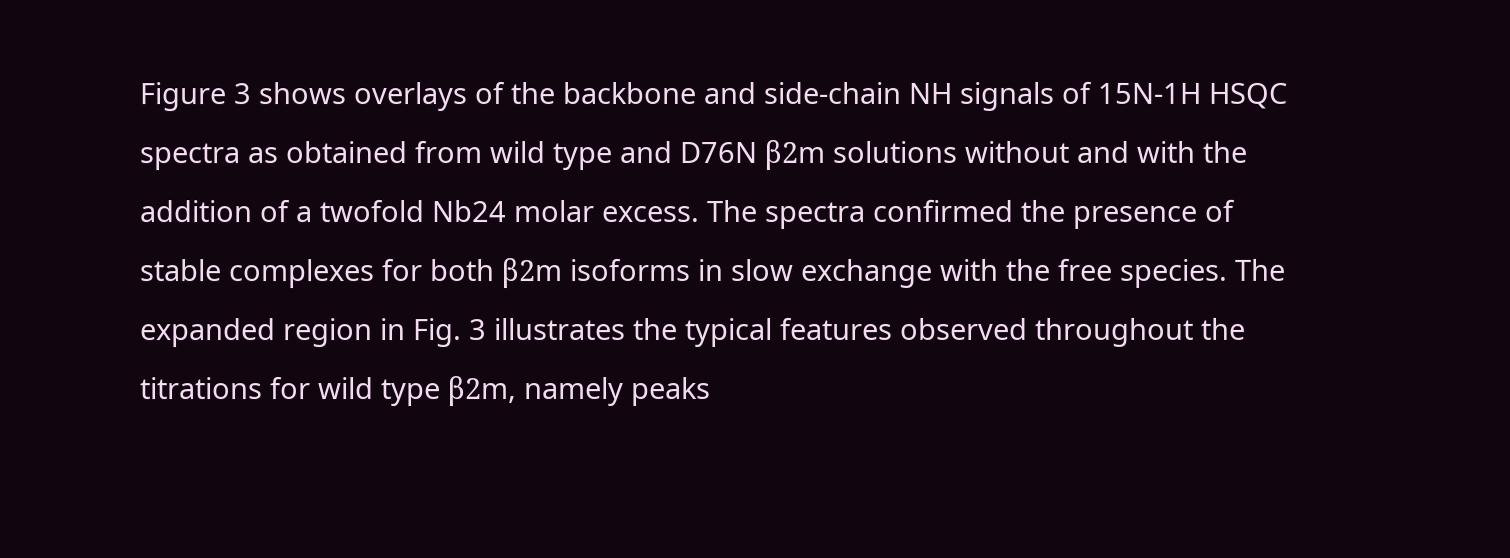Figure 3 shows overlays of the backbone and side-chain NH signals of 15N-1H HSQC spectra as obtained from wild type and D76N β2m solutions without and with the addition of a twofold Nb24 molar excess. The spectra confirmed the presence of stable complexes for both β2m isoforms in slow exchange with the free species. The expanded region in Fig. 3 illustrates the typical features observed throughout the titrations for wild type β2m, namely peaks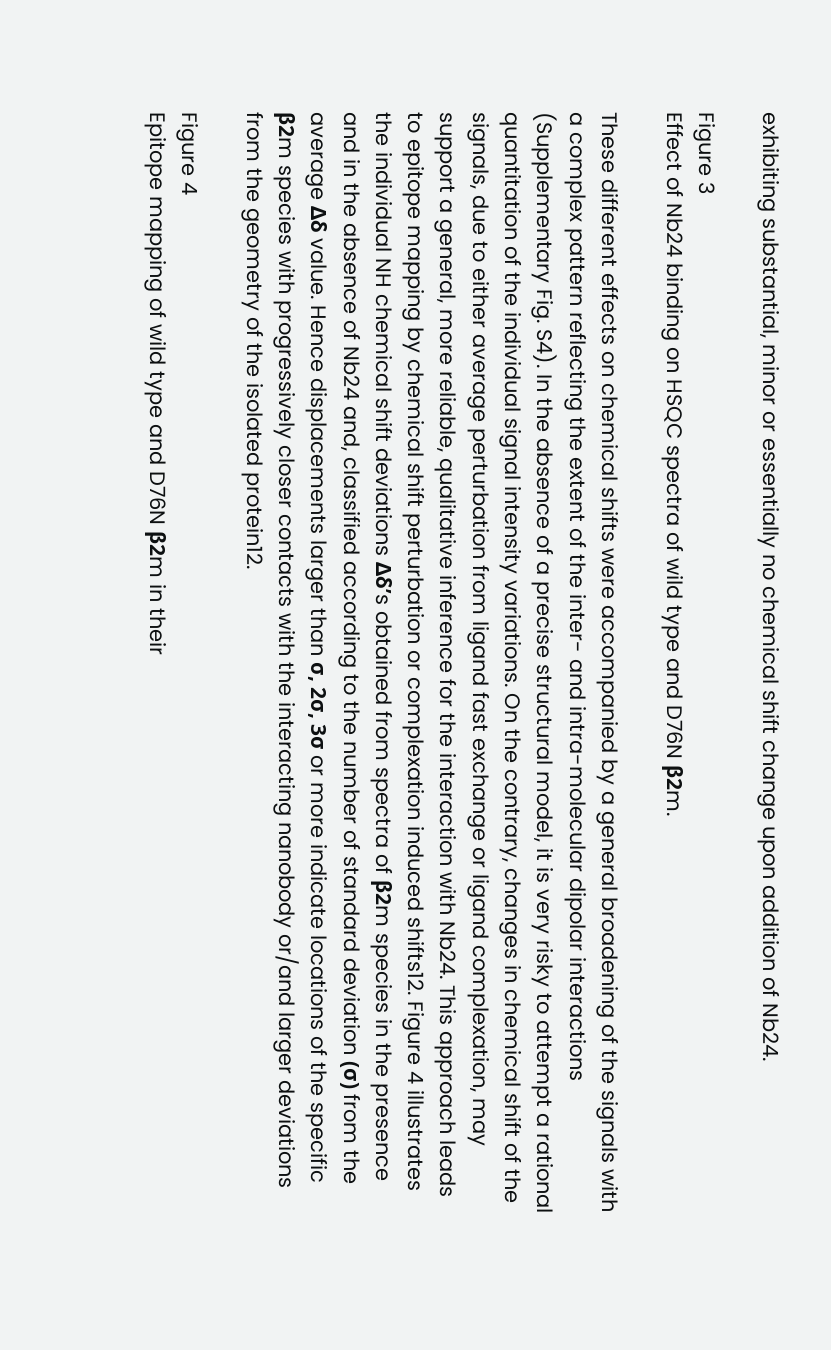exhibiting substantial, minor or essentially no chemical shift change upon addition of Nb24.

Figure 3
Effect of Nb24 binding on HSQC spectra of wild type and D76N β2m.

These different effects on chemical shifts were accompanied by a general broadening of the signals with a complex pattern reflecting the extent of the inter- and intra-molecular dipolar interactions (Supplementary Fig. S4). In the absence of a precise structural model, it is very risky to attempt a rational quantitation of the individual signal intensity variations. On the contrary, changes in chemical shift of the signals, due to either average perturbation from ligand fast exchange or ligand complexation, may support a general, more reliable, qualitative inference for the interaction with Nb24. This approach leads to epitope mapping by chemical shift perturbation or complexation induced shifts12. Figure 4 illustrates the individual NH chemical shift deviations Δδ’s obtained from spectra of β2m species in the presence and in the absence of Nb24 and, classified according to the number of standard deviation (σ) from the average Δδ value. Hence displacements larger than σ, 2σ, 3σ or more indicate locations of the specific β2m species with progressively closer contacts with the interacting nanobody or/and larger deviations from the geometry of the isolated protein12.

Figure 4
Epitope mapping of wild type and D76N β2m in their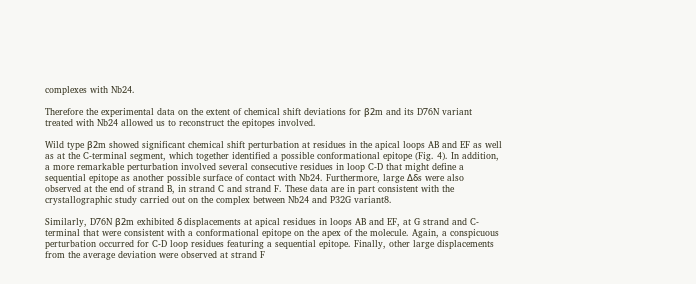complexes with Nb24.

Therefore the experimental data on the extent of chemical shift deviations for β2m and its D76N variant treated with Nb24 allowed us to reconstruct the epitopes involved.

Wild type β2m showed significant chemical shift perturbation at residues in the apical loops AB and EF as well as at the C-terminal segment, which together identified a possible conformational epitope (Fig. 4). In addition, a more remarkable perturbation involved several consecutive residues in loop C-D that might define a sequential epitope as another possible surface of contact with Nb24. Furthermore, large Δδs were also observed at the end of strand B, in strand C and strand F. These data are in part consistent with the crystallographic study carried out on the complex between Nb24 and P32G variant8.

Similarly, D76N β2m exhibited δ displacements at apical residues in loops AB and EF, at G strand and C-terminal that were consistent with a conformational epitope on the apex of the molecule. Again, a conspicuous perturbation occurred for C-D loop residues featuring a sequential epitope. Finally, other large displacements from the average deviation were observed at strand F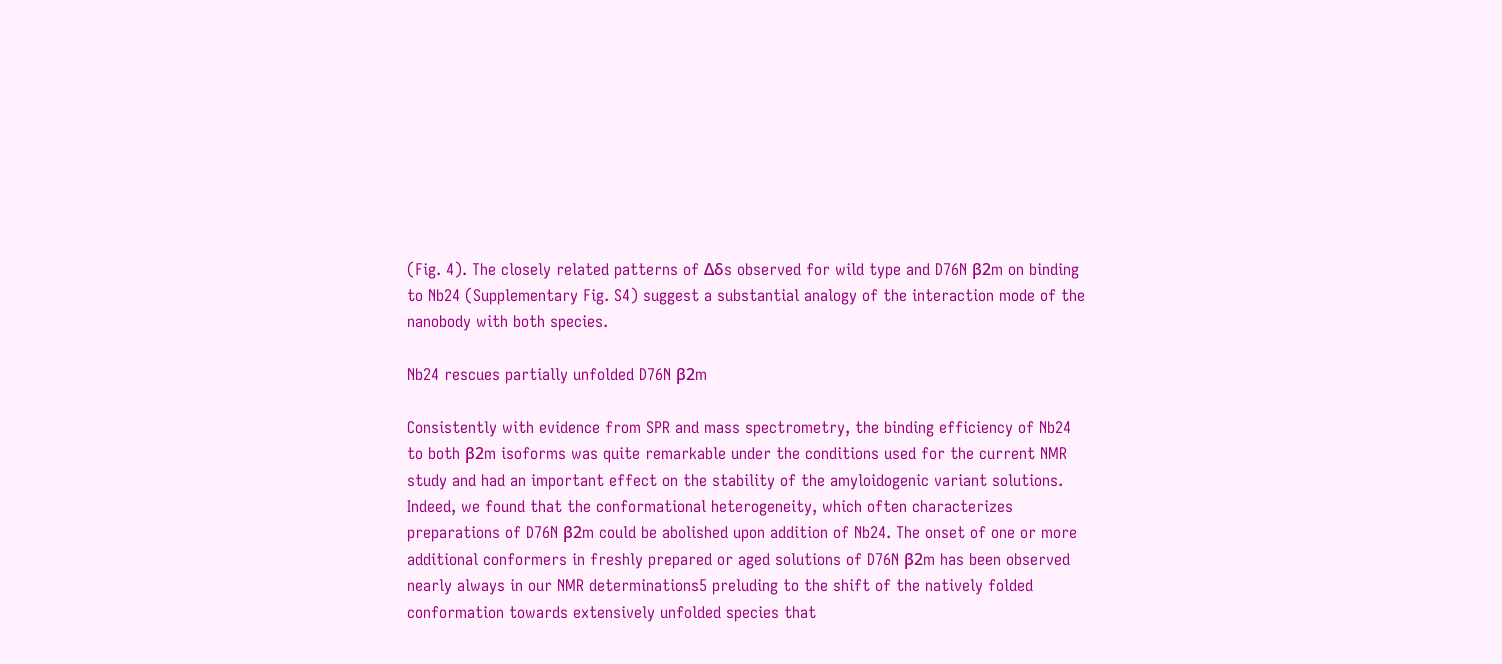(Fig. 4). The closely related patterns of Δδs observed for wild type and D76N β2m on binding to Nb24 (Supplementary Fig. S4) suggest a substantial analogy of the interaction mode of the nanobody with both species.

Nb24 rescues partially unfolded D76N β2m

Consistently with evidence from SPR and mass spectrometry, the binding efficiency of Nb24 to both β2m isoforms was quite remarkable under the conditions used for the current NMR study and had an important effect on the stability of the amyloidogenic variant solutions. Indeed, we found that the conformational heterogeneity, which often characterizes preparations of D76N β2m could be abolished upon addition of Nb24. The onset of one or more additional conformers in freshly prepared or aged solutions of D76N β2m has been observed nearly always in our NMR determinations5 preluding to the shift of the natively folded conformation towards extensively unfolded species that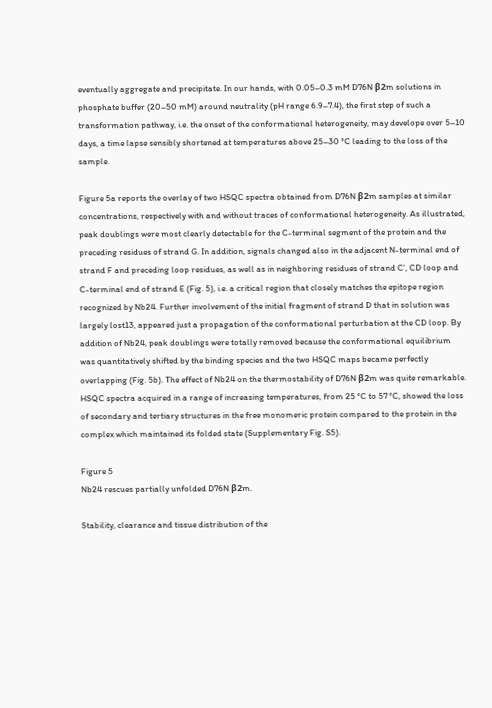eventually aggregate and precipitate. In our hands, with 0.05–0.3 mM D76N β2m solutions in phosphate buffer (20–50 mM) around neutrality (pH range 6.9–7.4), the first step of such a transformation pathway, i.e. the onset of the conformational heterogeneity, may develope over 5–10 days, a time lapse sensibly shortened at temperatures above 25–30 °C leading to the loss of the sample.

Figure 5a reports the overlay of two HSQC spectra obtained from D76N β2m samples at similar concentrations, respectively with and without traces of conformational heterogeneity. As illustrated, peak doublings were most clearly detectable for the C-terminal segment of the protein and the preceding residues of strand G. In addition, signals changed also in the adjacent N-terminal end of strand F and preceding loop residues, as well as in neighboring residues of strand C’, CD loop and C-terminal end of strand E (Fig. 5), i.e. a critical region that closely matches the epitope region recognized by Nb24. Further involvement of the initial fragment of strand D that in solution was largely lost13, appeared just a propagation of the conformational perturbation at the CD loop. By addition of Nb24, peak doublings were totally removed because the conformational equilibrium was quantitatively shifted by the binding species and the two HSQC maps became perfectly overlapping (Fig. 5b). The effect of Nb24 on the thermostability of D76N β2m was quite remarkable. HSQC spectra acquired in a range of increasing temperatures, from 25 °C to 57 °C, showed the loss of secondary and tertiary structures in the free monomeric protein compared to the protein in the complex which maintained its folded state (Supplementary Fig. S5).

Figure 5
Nb24 rescues partially unfolded D76N β2m.

Stability, clearance and tissue distribution of the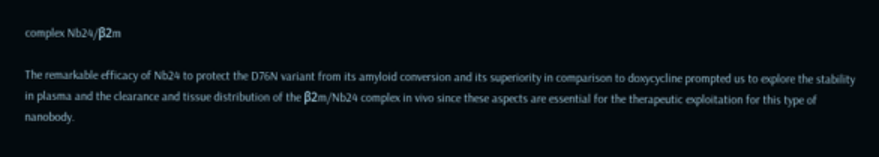complex Nb24/β2m

The remarkable efficacy of Nb24 to protect the D76N variant from its amyloid conversion and its superiority in comparison to doxycycline prompted us to explore the stability in plasma and the clearance and tissue distribution of the β2m/Nb24 complex in vivo since these aspects are essential for the therapeutic exploitation for this type of nanobody.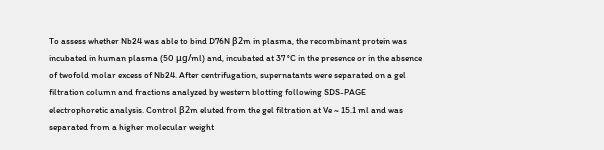To assess whether Nb24 was able to bind D76N β2m in plasma, the recombinant protein was incubated in human plasma (50 μg/ml) and, incubated at 37 °C in the presence or in the absence of twofold molar excess of Nb24. After centrifugation, supernatants were separated on a gel filtration column and fractions analyzed by western blotting following SDS-PAGE electrophoretic analysis. Control β2m eluted from the gel filtration at Ve ~ 15.1 ml and was separated from a higher molecular weight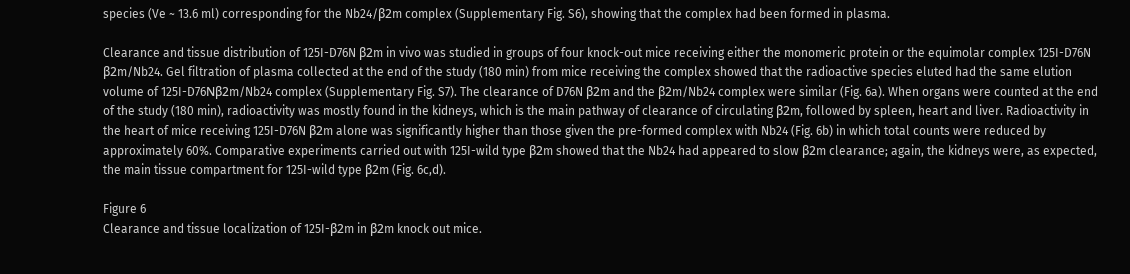species (Ve ~ 13.6 ml) corresponding for the Nb24/β2m complex (Supplementary Fig. S6), showing that the complex had been formed in plasma.

Clearance and tissue distribution of 125I-D76N β2m in vivo was studied in groups of four knock-out mice receiving either the monomeric protein or the equimolar complex 125I-D76N β2m/Nb24. Gel filtration of plasma collected at the end of the study (180 min) from mice receiving the complex showed that the radioactive species eluted had the same elution volume of 125I-D76Nβ2m/Nb24 complex (Supplementary Fig. S7). The clearance of D76N β2m and the β2m/Nb24 complex were similar (Fig. 6a). When organs were counted at the end of the study (180 min), radioactivity was mostly found in the kidneys, which is the main pathway of clearance of circulating β2m, followed by spleen, heart and liver. Radioactivity in the heart of mice receiving 125I-D76N β2m alone was significantly higher than those given the pre-formed complex with Nb24 (Fig. 6b) in which total counts were reduced by approximately 60%. Comparative experiments carried out with 125I-wild type β2m showed that the Nb24 had appeared to slow β2m clearance; again, the kidneys were, as expected, the main tissue compartment for 125I-wild type β2m (Fig. 6c,d).

Figure 6
Clearance and tissue localization of 125I-β2m in β2m knock out mice.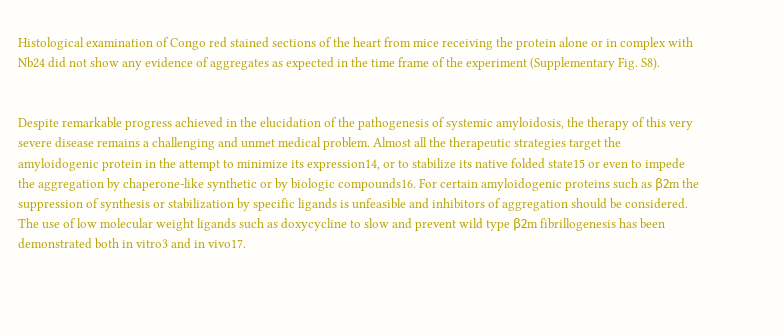Histological examination of Congo red stained sections of the heart from mice receiving the protein alone or in complex with Nb24 did not show any evidence of aggregates as expected in the time frame of the experiment (Supplementary Fig. S8).


Despite remarkable progress achieved in the elucidation of the pathogenesis of systemic amyloidosis, the therapy of this very severe disease remains a challenging and unmet medical problem. Almost all the therapeutic strategies target the amyloidogenic protein in the attempt to minimize its expression14, or to stabilize its native folded state15 or even to impede the aggregation by chaperone-like synthetic or by biologic compounds16. For certain amyloidogenic proteins such as β2m the suppression of synthesis or stabilization by specific ligands is unfeasible and inhibitors of aggregation should be considered. The use of low molecular weight ligands such as doxycycline to slow and prevent wild type β2m fibrillogenesis has been demonstrated both in vitro3 and in vivo17.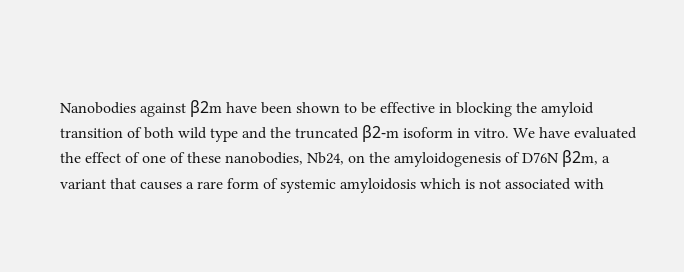Nanobodies against β2m have been shown to be effective in blocking the amyloid transition of both wild type and the truncated β2-m isoform in vitro. We have evaluated the effect of one of these nanobodies, Nb24, on the amyloidogenesis of D76N β2m, a variant that causes a rare form of systemic amyloidosis which is not associated with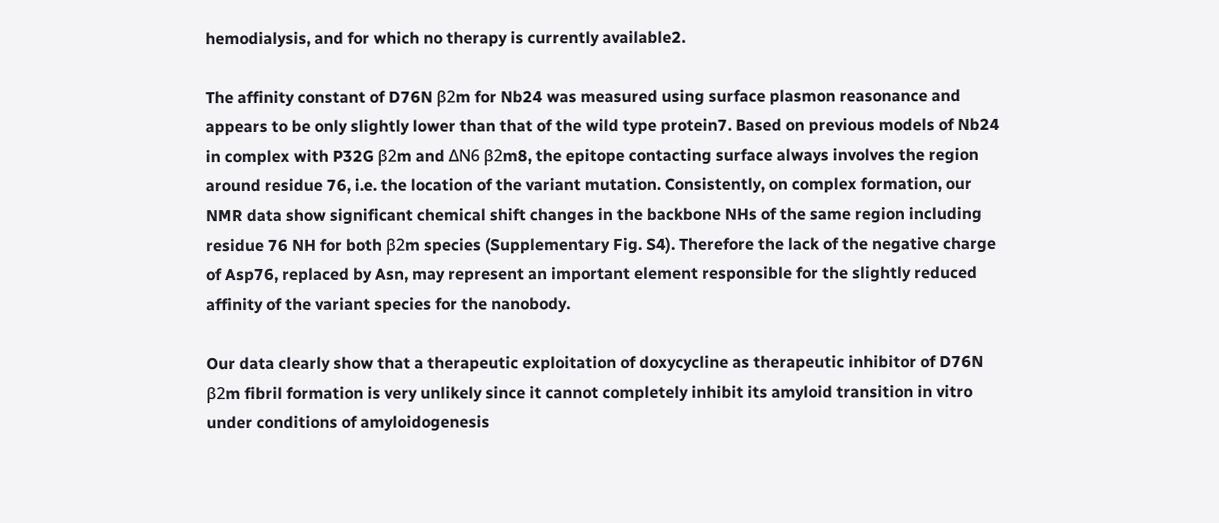hemodialysis, and for which no therapy is currently available2.

The affinity constant of D76N β2m for Nb24 was measured using surface plasmon reasonance and appears to be only slightly lower than that of the wild type protein7. Based on previous models of Nb24 in complex with P32G β2m and ΔN6 β2m8, the epitope contacting surface always involves the region around residue 76, i.e. the location of the variant mutation. Consistently, on complex formation, our NMR data show significant chemical shift changes in the backbone NHs of the same region including residue 76 NH for both β2m species (Supplementary Fig. S4). Therefore the lack of the negative charge of Asp76, replaced by Asn, may represent an important element responsible for the slightly reduced affinity of the variant species for the nanobody.

Our data clearly show that a therapeutic exploitation of doxycycline as therapeutic inhibitor of D76N β2m fibril formation is very unlikely since it cannot completely inhibit its amyloid transition in vitro under conditions of amyloidogenesis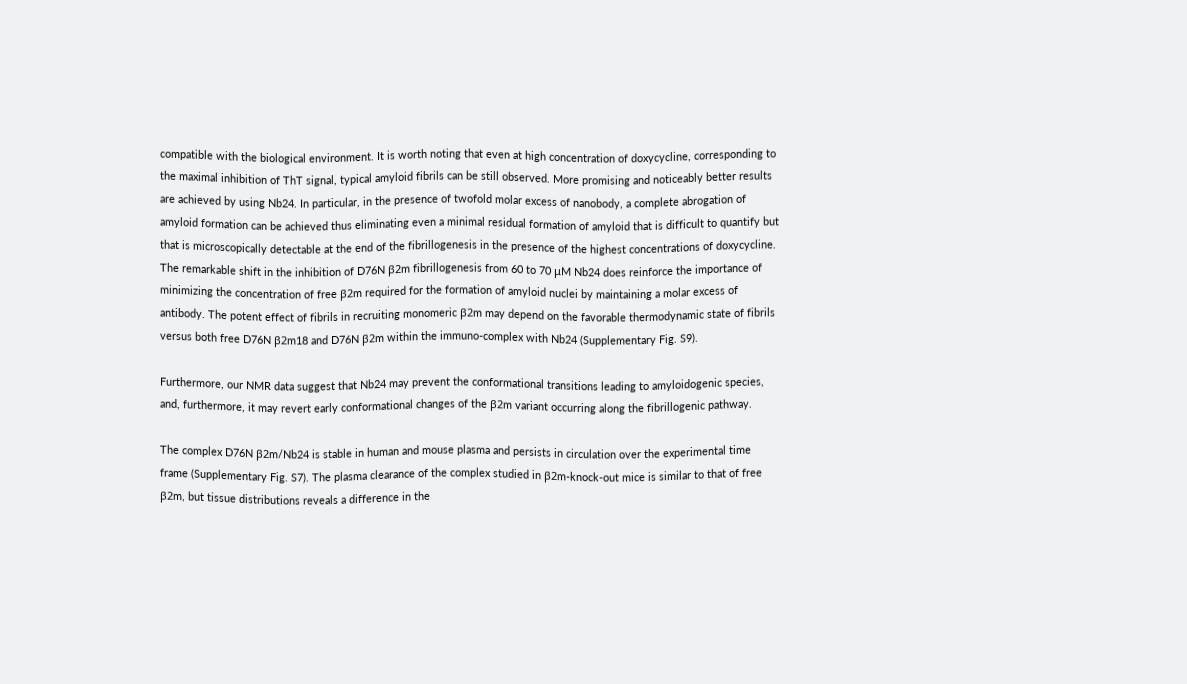compatible with the biological environment. It is worth noting that even at high concentration of doxycycline, corresponding to the maximal inhibition of ThT signal, typical amyloid fibrils can be still observed. More promising and noticeably better results are achieved by using Nb24. In particular, in the presence of twofold molar excess of nanobody, a complete abrogation of amyloid formation can be achieved thus eliminating even a minimal residual formation of amyloid that is difficult to quantify but that is microscopically detectable at the end of the fibrillogenesis in the presence of the highest concentrations of doxycycline. The remarkable shift in the inhibition of D76N β2m fibrillogenesis from 60 to 70 μM Nb24 does reinforce the importance of minimizing the concentration of free β2m required for the formation of amyloid nuclei by maintaining a molar excess of antibody. The potent effect of fibrils in recruiting monomeric β2m may depend on the favorable thermodynamic state of fibrils versus both free D76N β2m18 and D76N β2m within the immuno-complex with Nb24 (Supplementary Fig. S9).

Furthermore, our NMR data suggest that Nb24 may prevent the conformational transitions leading to amyloidogenic species, and, furthermore, it may revert early conformational changes of the β2m variant occurring along the fibrillogenic pathway.

The complex D76N β2m/Nb24 is stable in human and mouse plasma and persists in circulation over the experimental time frame (Supplementary Fig. S7). The plasma clearance of the complex studied in β2m-knock-out mice is similar to that of free β2m, but tissue distributions reveals a difference in the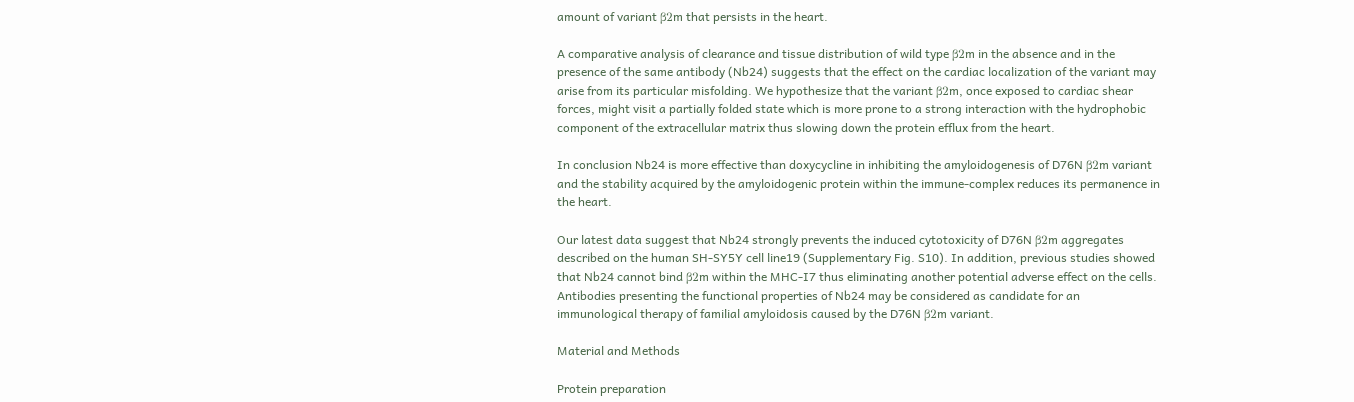amount of variant β2m that persists in the heart.

A comparative analysis of clearance and tissue distribution of wild type β2m in the absence and in the presence of the same antibody (Nb24) suggests that the effect on the cardiac localization of the variant may arise from its particular misfolding. We hypothesize that the variant β2m, once exposed to cardiac shear forces, might visit a partially folded state which is more prone to a strong interaction with the hydrophobic component of the extracellular matrix thus slowing down the protein efflux from the heart.

In conclusion Nb24 is more effective than doxycycline in inhibiting the amyloidogenesis of D76N β2m variant and the stability acquired by the amyloidogenic protein within the immune-complex reduces its permanence in the heart.

Our latest data suggest that Nb24 strongly prevents the induced cytotoxicity of D76N β2m aggregates described on the human SH-SY5Y cell line19 (Supplementary Fig. S10). In addition, previous studies showed that Nb24 cannot bind β2m within the MHC-I7 thus eliminating another potential adverse effect on the cells. Antibodies presenting the functional properties of Nb24 may be considered as candidate for an immunological therapy of familial amyloidosis caused by the D76N β2m variant.

Material and Methods

Protein preparation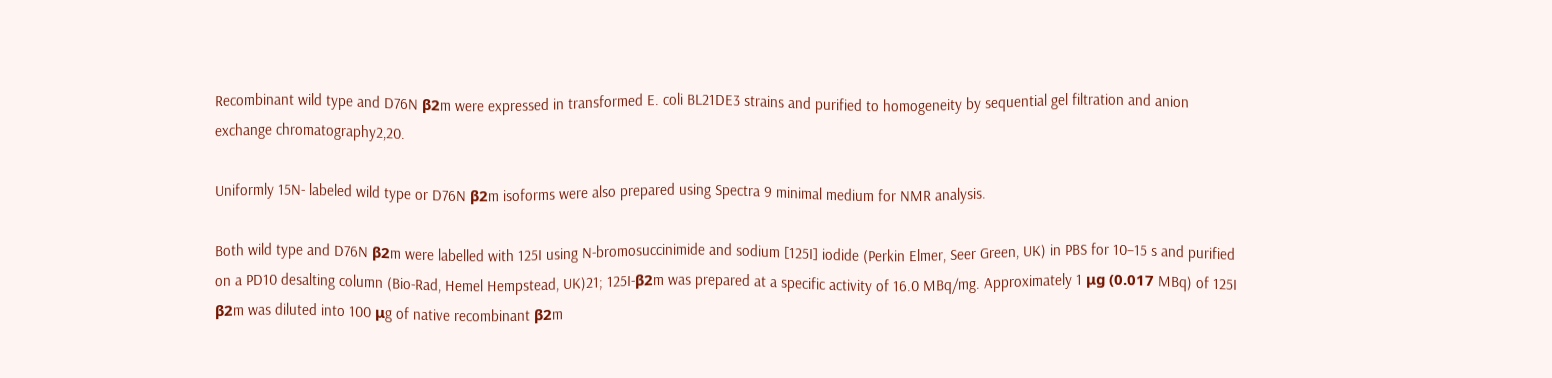Recombinant wild type and D76N β2m were expressed in transformed E. coli BL21DE3 strains and purified to homogeneity by sequential gel filtration and anion exchange chromatography2,20.

Uniformly 15N- labeled wild type or D76N β2m isoforms were also prepared using Spectra 9 minimal medium for NMR analysis.

Both wild type and D76N β2m were labelled with 125I using N-bromosuccinimide and sodium [125I] iodide (Perkin Elmer, Seer Green, UK) in PBS for 10–15 s and purified on a PD10 desalting column (Bio-Rad, Hemel Hempstead, UK)21; 125I-β2m was prepared at a specific activity of 16.0 MBq/mg. Approximately 1 μg (0.017 MBq) of 125I β2m was diluted into 100 μg of native recombinant β2m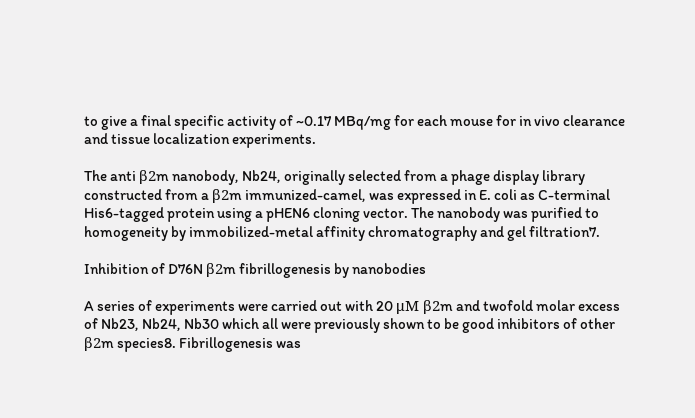to give a final specific activity of ~0.17 MBq/mg for each mouse for in vivo clearance and tissue localization experiments.

The anti β2m nanobody, Nb24, originally selected from a phage display library constructed from a β2m immunized-camel, was expressed in E. coli as C-terminal His6-tagged protein using a pHEN6 cloning vector. The nanobody was purified to homogeneity by immobilized-metal affinity chromatography and gel filtration7.

Inhibition of D76N β2m fibrillogenesis by nanobodies

A series of experiments were carried out with 20 μM β2m and twofold molar excess of Nb23, Nb24, Nb30 which all were previously shown to be good inhibitors of other β2m species8. Fibrillogenesis was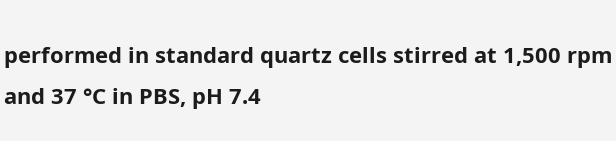performed in standard quartz cells stirred at 1,500 rpm and 37 °C in PBS, pH 7.4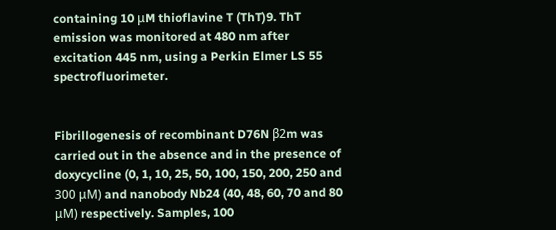containing 10 μM thioflavine T (ThT)9. ThT emission was monitored at 480 nm after excitation 445 nm, using a Perkin Elmer LS 55 spectrofluorimeter.


Fibrillogenesis of recombinant D76N β2m was carried out in the absence and in the presence of doxycycline (0, 1, 10, 25, 50, 100, 150, 200, 250 and 300 μM) and nanobody Nb24 (40, 48, 60, 70 and 80 μM) respectively. Samples, 100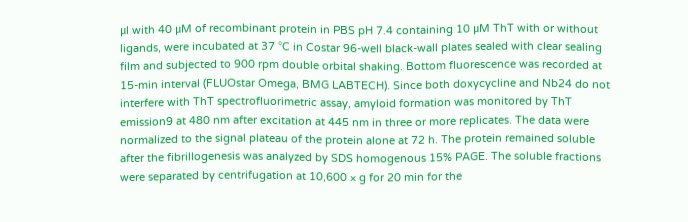μl with 40 μM of recombinant protein in PBS pH 7.4 containing 10 μM ThT with or without ligands, were incubated at 37 °C in Costar 96-well black-wall plates sealed with clear sealing film and subjected to 900 rpm double orbital shaking. Bottom fluorescence was recorded at 15-min interval (FLUOstar Omega, BMG LABTECH). Since both doxycycline and Nb24 do not interfere with ThT spectrofluorimetric assay, amyloid formation was monitored by ThT emission9 at 480 nm after excitation at 445 nm in three or more replicates. The data were normalized to the signal plateau of the protein alone at 72 h. The protein remained soluble after the fibrillogenesis was analyzed by SDS homogenous 15% PAGE. The soluble fractions were separated by centrifugation at 10,600 × g for 20 min for the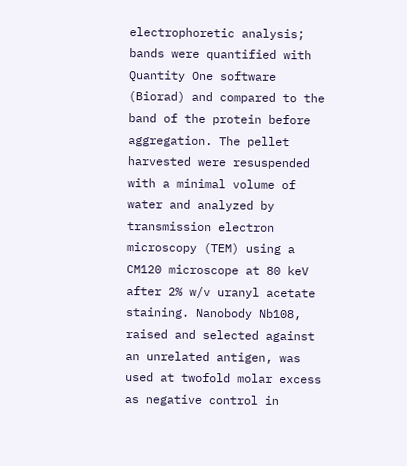electrophoretic analysis; bands were quantified with Quantity One software (Biorad) and compared to the band of the protein before aggregation. The pellet harvested were resuspended with a minimal volume of water and analyzed by transmission electron microscopy (TEM) using a CM120 microscope at 80 keV after 2% w/v uranyl acetate staining. Nanobody Nb108, raised and selected against an unrelated antigen, was used at twofold molar excess as negative control in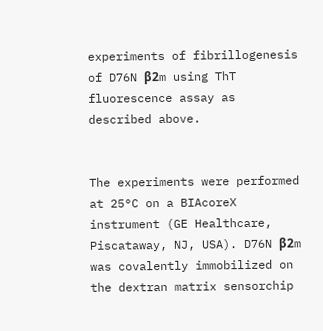experiments of fibrillogenesis of D76N β2m using ThT fluorescence assay as described above.


The experiments were performed at 25°C on a BIAcoreX instrument (GE Healthcare, Piscataway, NJ, USA). D76N β2m was covalently immobilized on the dextran matrix sensorchip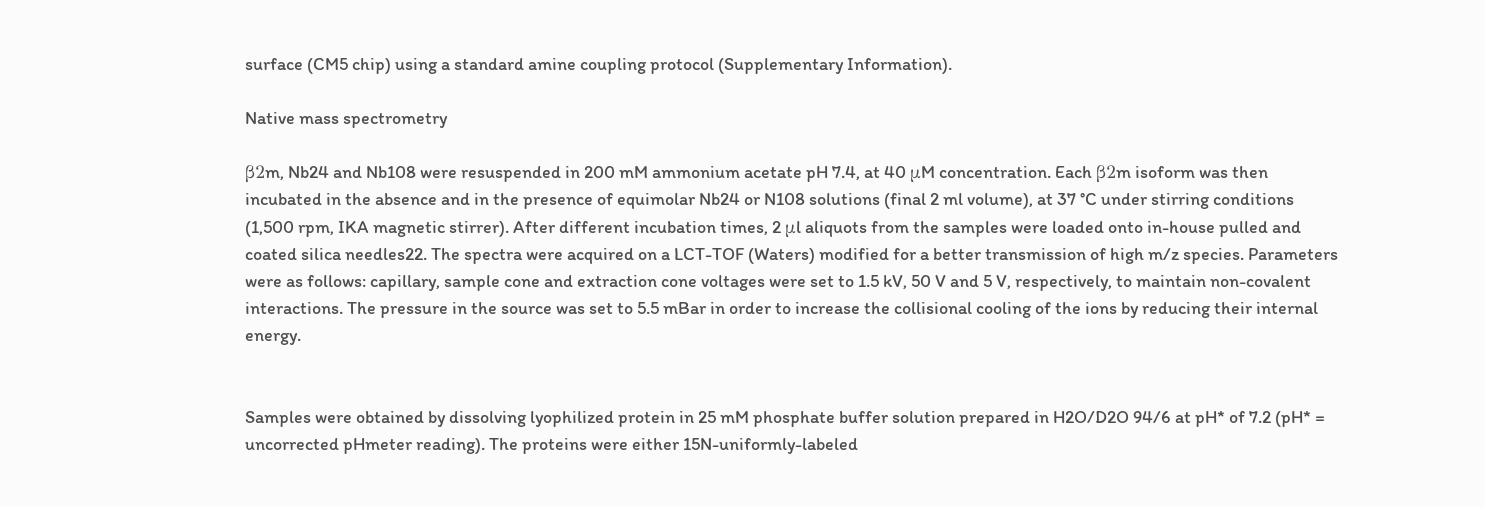surface (CM5 chip) using a standard amine coupling protocol (Supplementary Information).

Native mass spectrometry

β2m, Nb24 and Nb108 were resuspended in 200 mM ammonium acetate pH 7.4, at 40 μM concentration. Each β2m isoform was then incubated in the absence and in the presence of equimolar Nb24 or N108 solutions (final 2 ml volume), at 37 °C under stirring conditions (1,500 rpm, IKA magnetic stirrer). After different incubation times, 2 μl aliquots from the samples were loaded onto in-house pulled and coated silica needles22. The spectra were acquired on a LCT-TOF (Waters) modified for a better transmission of high m/z species. Parameters were as follows: capillary, sample cone and extraction cone voltages were set to 1.5 kV, 50 V and 5 V, respectively, to maintain non-covalent interactions. The pressure in the source was set to 5.5 mBar in order to increase the collisional cooling of the ions by reducing their internal energy.


Samples were obtained by dissolving lyophilized protein in 25 mM phosphate buffer solution prepared in H2O/D2O 94/6 at pH* of 7.2 (pH* = uncorrected pHmeter reading). The proteins were either 15N-uniformly-labeled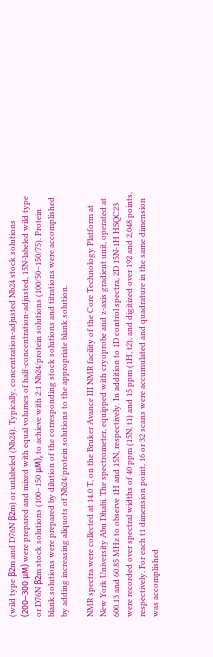(wild type β2m and D76N β2m) or unlabeled (Nb24). Typically, concentration-adjusted Nb24 stock solutions (200–300 μM) were prepared and mixed with equal volumes of half-concentration-adjusted, 15N-labeled wild type or D76N β2m stock solutions (100–150 μM), to achieve with 2:1 Nb24/protein solutions (100/50–150/75). Protein blank solutions were prepared by dilution of the corresponding stock solutions and titrations were accomplished by adding increasing aliquots of Nb24/protein solutions to the appropriate blank solution.

NMR spectra were collected at 14.0 T, on the Bruker Avance III NMR facility of the Core Technology Platform at New York University Abu Dhabi. The spectrometer, equipped with cryoprobe and z-axis gradient unit, operated at 600.13 and 60.85 MHz to observe 1H and 15N, respectively. In addition to 1D control spectra, 2D 15N-1H HSQC23 were recorded over spectral widths of 40 ppm (15N, t1) and 15 ppm (1H, t2), and digitized over 192 and 2,048 points, respectively. For each t1 dimension point, 16 or 32 scans were accumulated and quadrature in the same dimension was accomplished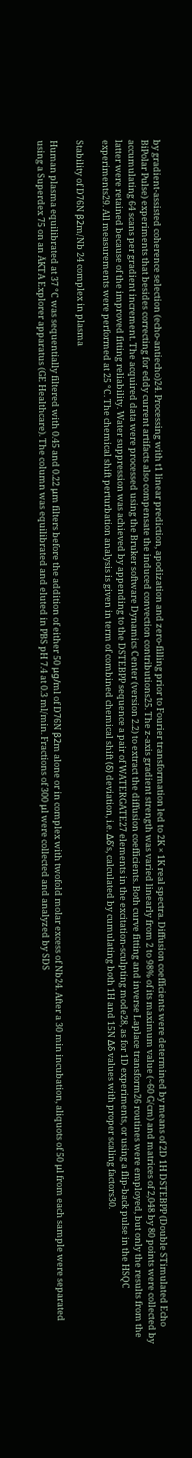by gradient-assisted coherence selection (echo-antiecho)24. Processing with t1 linear prediction, apodization and zero-filling prior to Fourier transformation led to 2K × 1K real spectra. Diffusion coefficients were determined by means of 2D 1H DSTEBPP (Double STimulated Echo BiPolar Pulse) experiments that besides correcting for eddy current artifacts also compensate the induced convection contributions25. The z-axis gradient strength was varied linearly from 2 to 98% of its maximum value (~60 G/cm) and matrices of 2,048 by 80 points were collected by accumulating 64 scans per gradient increment. The acquired data were processed using the Bruker software Dynamics Center (version 2.2) to extract the diffusion coefficients. Both curve fitting and inverse Laplace transform26 routines were employed, but only the results from the latter were retained because of the improved fitting reliability. Water suppression was achieved by appending to the DSTEBPP sequence a pair of WATERGATE27 elements in the excitation-sculpting mode28, as for 1D experiments, or using a flip-back pulse in the HSQC experiments29. All measurements were performed at 25 °C. The chemical shift perturbation analysis is given in term of combined chemical shift (δ) deviation, i.e. Δδ’s, calculated by cumulating both 1H and 15N Δδ values with proper scaling factors30.

Stability of D76N β2m/Nb 24 complex in plasma

Human plasma equilibrated at 37 °C was sequentially filtered with 0.45 and 0.22 μm filters before the addition of either 50 μg/ml of D76N β2m alone or in complex with twofold molar excess of Nb24. After a 30 min incubation, aliquots of 50 μl from each sample were separated using a Superdex 75 on an ÄKTA Explorer apparatus (GE Healthcare). The column was equilibrated and eluted in PBS pH 7.4 at 0.3 ml/min. Fractions of 300 μl were collected and analyzed by SDS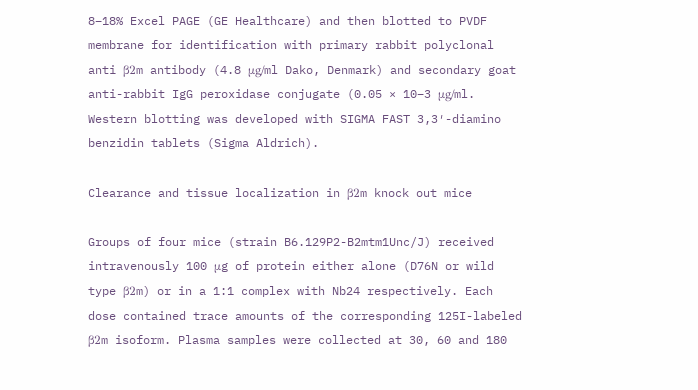8–18% Excel PAGE (GE Healthcare) and then blotted to PVDF membrane for identification with primary rabbit polyclonal anti β2m antibody (4.8 μg/ml Dako, Denmark) and secondary goat anti-rabbit IgG peroxidase conjugate (0.05 × 10−3 μg/ml. Western blotting was developed with SIGMA FAST 3,3′-diamino benzidin tablets (Sigma Aldrich).

Clearance and tissue localization in β2m knock out mice

Groups of four mice (strain B6.129P2-B2mtm1Unc/J) received intravenously 100 μg of protein either alone (D76N or wild type β2m) or in a 1:1 complex with Nb24 respectively. Each dose contained trace amounts of the corresponding 125I-labeled β2m isoform. Plasma samples were collected at 30, 60 and 180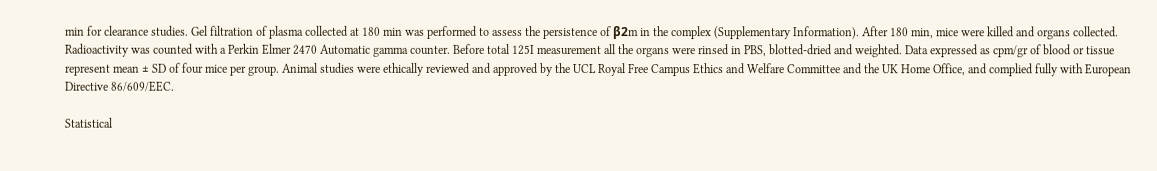min for clearance studies. Gel filtration of plasma collected at 180 min was performed to assess the persistence of β2m in the complex (Supplementary Information). After 180 min, mice were killed and organs collected. Radioactivity was counted with a Perkin Elmer 2470 Automatic gamma counter. Before total 125I measurement all the organs were rinsed in PBS, blotted-dried and weighted. Data expressed as cpm/gr of blood or tissue represent mean ± SD of four mice per group. Animal studies were ethically reviewed and approved by the UCL Royal Free Campus Ethics and Welfare Committee and the UK Home Office, and complied fully with European Directive 86/609/EEC.

Statistical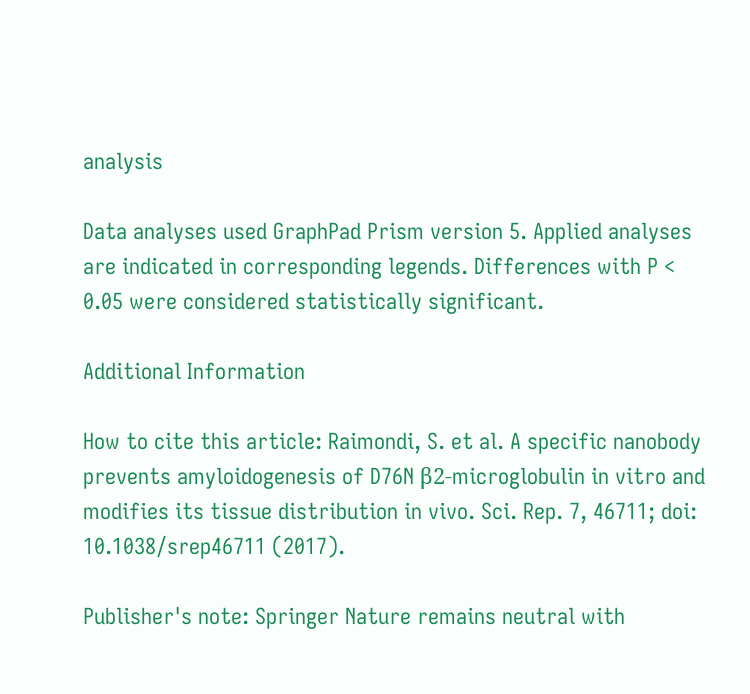analysis

Data analyses used GraphPad Prism version 5. Applied analyses are indicated in corresponding legends. Differences with P < 0.05 were considered statistically significant.

Additional Information

How to cite this article: Raimondi, S. et al. A specific nanobody prevents amyloidogenesis of D76N β2-microglobulin in vitro and modifies its tissue distribution in vivo. Sci. Rep. 7, 46711; doi: 10.1038/srep46711 (2017).

Publisher's note: Springer Nature remains neutral with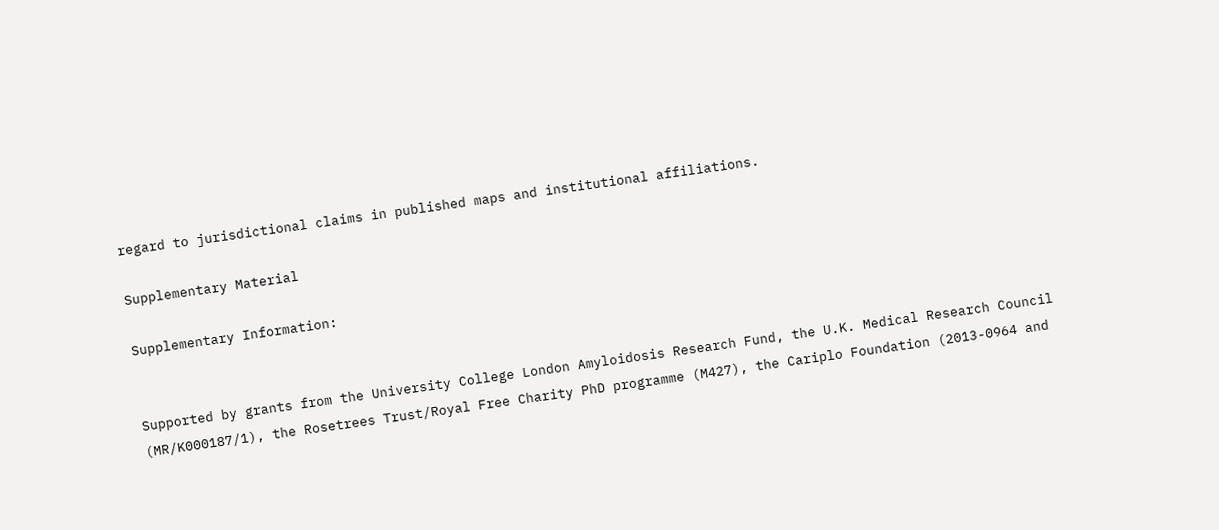regard to jurisdictional claims in published maps and institutional affiliations.

Supplementary Material

Supplementary Information:


Supported by grants from the University College London Amyloidosis Research Fund, the U.K. Medical Research Council (MR/K000187/1), the Rosetrees Trust/Royal Free Charity PhD programme (M427), the Cariplo Foundation (2013-0964 and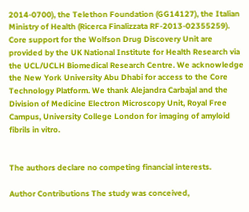2014-0700), the Telethon Foundation (GG14127), the Italian Ministry of Health (Ricerca Finalizzata RF-2013-02355259). Core support for the Wolfson Drug Discovery Unit are provided by the UK National Institute for Health Research via the UCL/UCLH Biomedical Research Centre. We acknowledge the New York University Abu Dhabi for access to the Core Technology Platform. We thank Alejandra Carbajal and the Division of Medicine Electron Microscopy Unit, Royal Free Campus, University College London for imaging of amyloid fibrils in vitro.


The authors declare no competing financial interests.

Author Contributions The study was conceived,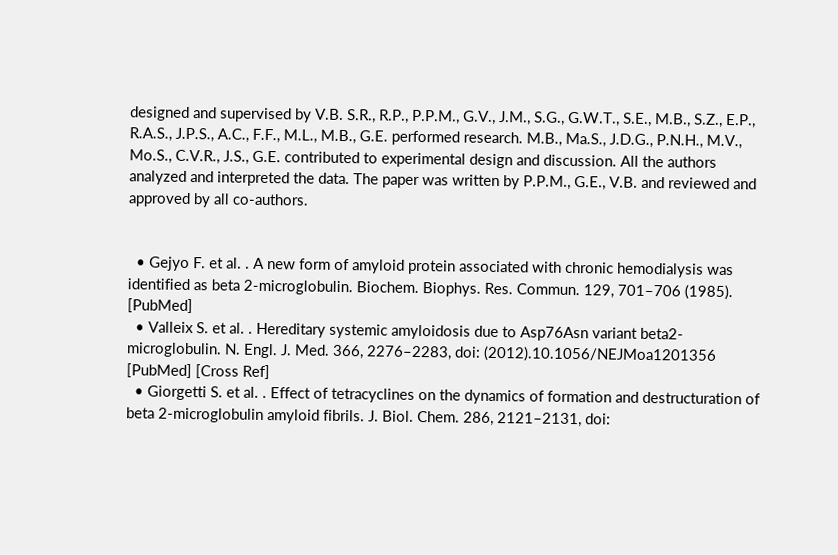designed and supervised by V.B. S.R., R.P., P.P.M., G.V., J.M., S.G., G.W.T., S.E., M.B., S.Z., E.P., R.A.S., J.P.S., A.C., F.F., M.L., M.B., G.E. performed research. M.B., Ma.S., J.D.G., P.N.H., M.V., Mo.S., C.V.R., J.S., G.E. contributed to experimental design and discussion. All the authors analyzed and interpreted the data. The paper was written by P.P.M., G.E., V.B. and reviewed and approved by all co-authors.


  • Gejyo F. et al. . A new form of amyloid protein associated with chronic hemodialysis was identified as beta 2-microglobulin. Biochem. Biophys. Res. Commun. 129, 701–706 (1985). [PubMed]
  • Valleix S. et al. . Hereditary systemic amyloidosis due to Asp76Asn variant beta2-microglobulin. N. Engl. J. Med. 366, 2276–2283, doi: (2012).10.1056/NEJMoa1201356 [PubMed] [Cross Ref]
  • Giorgetti S. et al. . Effect of tetracyclines on the dynamics of formation and destructuration of beta 2-microglobulin amyloid fibrils. J. Biol. Chem. 286, 2121–2131, doi: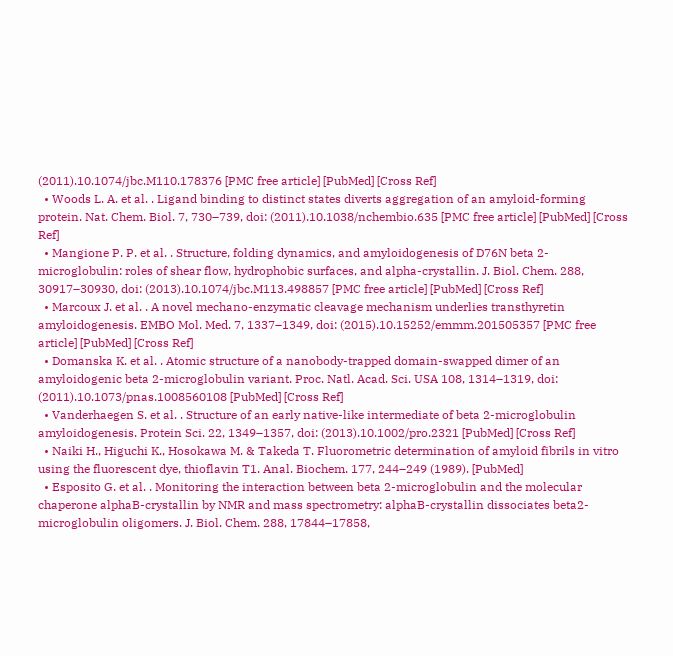(2011).10.1074/jbc.M110.178376 [PMC free article] [PubMed] [Cross Ref]
  • Woods L. A. et al. . Ligand binding to distinct states diverts aggregation of an amyloid-forming protein. Nat. Chem. Biol. 7, 730–739, doi: (2011).10.1038/nchembio.635 [PMC free article] [PubMed] [Cross Ref]
  • Mangione P. P. et al. . Structure, folding dynamics, and amyloidogenesis of D76N beta 2-microglobulin: roles of shear flow, hydrophobic surfaces, and alpha-crystallin. J. Biol. Chem. 288, 30917–30930, doi: (2013).10.1074/jbc.M113.498857 [PMC free article] [PubMed] [Cross Ref]
  • Marcoux J. et al. . A novel mechano-enzymatic cleavage mechanism underlies transthyretin amyloidogenesis. EMBO Mol. Med. 7, 1337–1349, doi: (2015).10.15252/emmm.201505357 [PMC free article] [PubMed] [Cross Ref]
  • Domanska K. et al. . Atomic structure of a nanobody-trapped domain-swapped dimer of an amyloidogenic beta 2-microglobulin variant. Proc. Natl. Acad. Sci. USA 108, 1314–1319, doi: (2011).10.1073/pnas.1008560108 [PubMed] [Cross Ref]
  • Vanderhaegen S. et al. . Structure of an early native-like intermediate of beta 2-microglobulin amyloidogenesis. Protein Sci. 22, 1349–1357, doi: (2013).10.1002/pro.2321 [PubMed] [Cross Ref]
  • Naiki H., Higuchi K., Hosokawa M. & Takeda T. Fluorometric determination of amyloid fibrils in vitro using the fluorescent dye, thioflavin T1. Anal. Biochem. 177, 244–249 (1989). [PubMed]
  • Esposito G. et al. . Monitoring the interaction between beta 2-microglobulin and the molecular chaperone alphaB-crystallin by NMR and mass spectrometry: alphaB-crystallin dissociates beta2-microglobulin oligomers. J. Biol. Chem. 288, 17844–17858,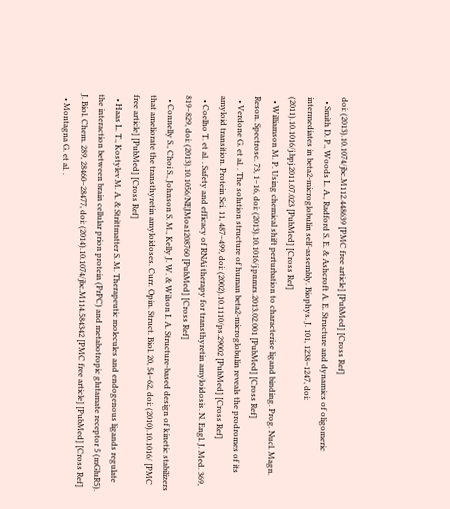doi: (2013).10.1074/jbc.M112.448639 [PMC free article] [PubMed] [Cross Ref]
  • Smith D. P., Woods L. A., Radford S. E. & Ashcroft A. E. Structure and dynamics of oligomeric intermediates in beta2-microglobulin self-assembly. Biophys. J. 101, 1238–1247, doi: (2011).10.1016/j.bpj.2011.07.023 [PubMed] [Cross Ref]
  • Williamson M. P. Using chemical shift perturbation to characterise ligand binding. Prog. Nucl. Magn. Reson. Spectrosc. 73, 1–16, doi: (2013).10.1016/j.pnmrs.2013.02.001 [PubMed] [Cross Ref]
  • Verdone G. et al. . The solution structure of human beta2-microglobulin reveals the prodromes of its amyloid transition. Protein Sci. 11, 487–499, doi: (2002).10.1110/ps.29002 [PubMed] [Cross Ref]
  • Coelho T. et al. . Safety and efficacy of RNAi therapy for transthyretin amyloidosis. N. Engl. J. Med. 369, 819–829, doi: (2013).10.1056/NEJMoa1208760 [PubMed] [Cross Ref]
  • Connelly S., Choi S., Johnson S. M., Kelly J. W. & Wilson I. A. Structure-based design of kinetic stabilizers that ameliorate the transthyretin amyloidoses. Curr. Opin. Struct. Biol. 20, 54–62, doi: (2010).10.1016/ [PMC free article] [PubMed] [Cross Ref]
  • Haas L. T., Kostylev M. A. & Strittmatter S. M. Therapeutic molecules and endogenous ligands regulate the interaction between brain cellular prion protein (PrPC) and metabotropic glutamate receptor 5 (mGluR5). J. Biol. Chem. 289, 28460–28477, doi: (2014).10.1074/jbc.M114.584342 [PMC free article] [PubMed] [Cross Ref]
  • Montagna G. et al. .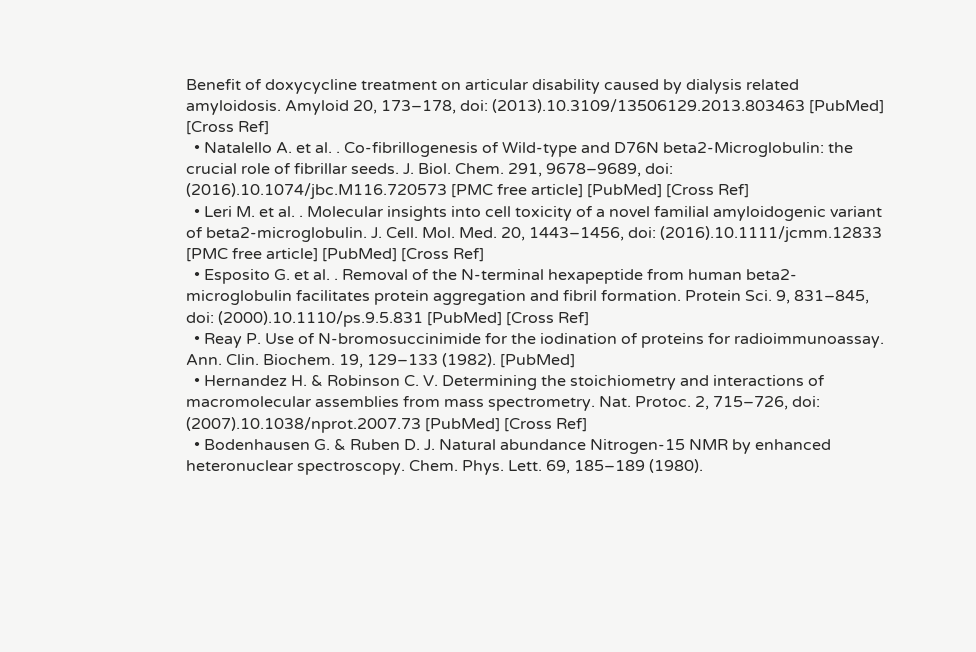Benefit of doxycycline treatment on articular disability caused by dialysis related amyloidosis. Amyloid 20, 173–178, doi: (2013).10.3109/13506129.2013.803463 [PubMed] [Cross Ref]
  • Natalello A. et al. . Co-fibrillogenesis of Wild-type and D76N beta2-Microglobulin: the crucial role of fibrillar seeds. J. Biol. Chem. 291, 9678–9689, doi: (2016).10.1074/jbc.M116.720573 [PMC free article] [PubMed] [Cross Ref]
  • Leri M. et al. . Molecular insights into cell toxicity of a novel familial amyloidogenic variant of beta2-microglobulin. J. Cell. Mol. Med. 20, 1443–1456, doi: (2016).10.1111/jcmm.12833 [PMC free article] [PubMed] [Cross Ref]
  • Esposito G. et al. . Removal of the N-terminal hexapeptide from human beta2-microglobulin facilitates protein aggregation and fibril formation. Protein Sci. 9, 831–845, doi: (2000).10.1110/ps.9.5.831 [PubMed] [Cross Ref]
  • Reay P. Use of N-bromosuccinimide for the iodination of proteins for radioimmunoassay. Ann. Clin. Biochem. 19, 129–133 (1982). [PubMed]
  • Hernandez H. & Robinson C. V. Determining the stoichiometry and interactions of macromolecular assemblies from mass spectrometry. Nat. Protoc. 2, 715–726, doi: (2007).10.1038/nprot.2007.73 [PubMed] [Cross Ref]
  • Bodenhausen G. & Ruben D. J. Natural abundance Nitrogen-15 NMR by enhanced heteronuclear spectroscopy. Chem. Phys. Lett. 69, 185–189 (1980).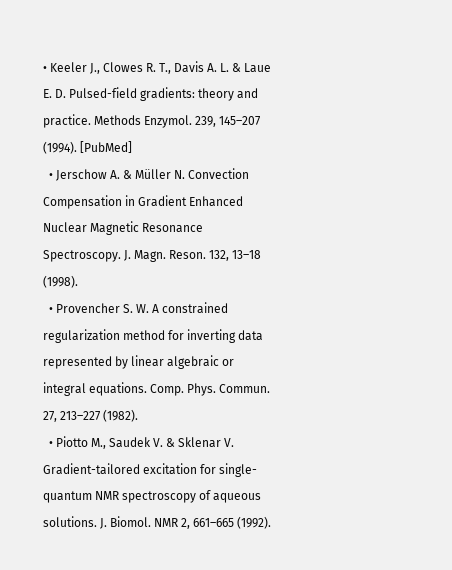• Keeler J., Clowes R. T., Davis A. L. & Laue E. D. Pulsed-field gradients: theory and practice. Methods Enzymol. 239, 145–207 (1994). [PubMed]
  • Jerschow A. & Müller N. Convection Compensation in Gradient Enhanced Nuclear Magnetic Resonance Spectroscopy. J. Magn. Reson. 132, 13–18 (1998).
  • Provencher S. W. A constrained regularization method for inverting data represented by linear algebraic or integral equations. Comp. Phys. Commun. 27, 213–227 (1982).
  • Piotto M., Saudek V. & Sklenar V. Gradient-tailored excitation for single-quantum NMR spectroscopy of aqueous solutions. J. Biomol. NMR 2, 661–665 (1992).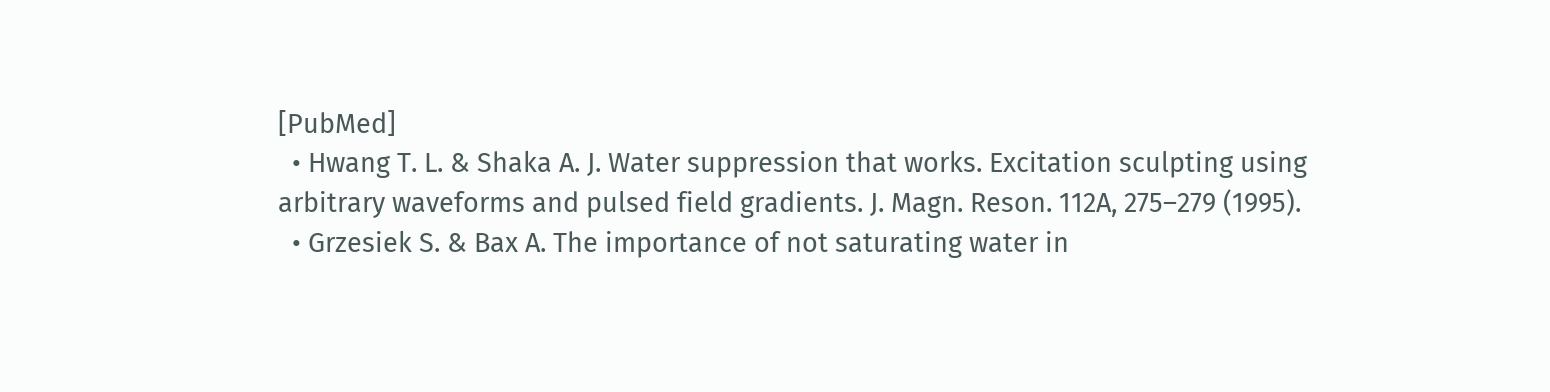[PubMed]
  • Hwang T. L. & Shaka A. J. Water suppression that works. Excitation sculpting using arbitrary waveforms and pulsed field gradients. J. Magn. Reson. 112A, 275–279 (1995).
  • Grzesiek S. & Bax A. The importance of not saturating water in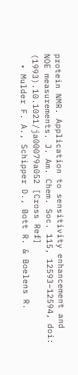protein NMR. Application to sensitivity enhancement and NOE measurements. J. Am. Chem. Soc. 115, 12593–12594, doi: (1993).10.1021/ja00079a052 [Cross Ref]
  • Mulder F. A., Schipper D., Bott R. & Boelens R.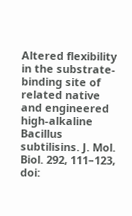Altered flexibility in the substrate-binding site of related native and engineered high-alkaline Bacillus subtilisins. J. Mol. Biol. 292, 111–123, doi: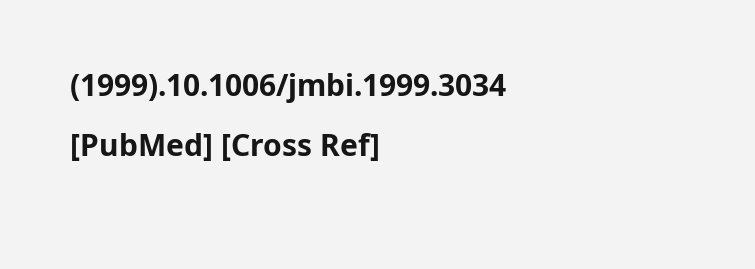(1999).10.1006/jmbi.1999.3034 [PubMed] [Cross Ref]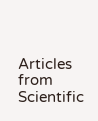Articles from Scientific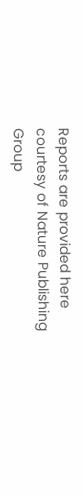Reports are provided here courtesy of Nature Publishing Group